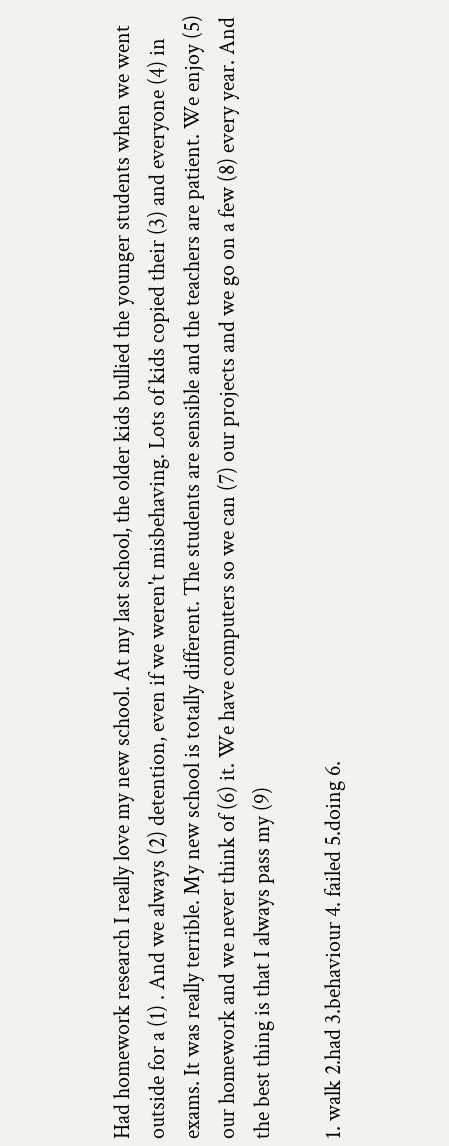Had homework research I really love my new school. At my last school, the older kids bullied the younger students when we went outside for a (1) . And we always (2) detention, even if we weren't misbehaving. Lots of kids copied their (3) and everyone (4) in exams. It was really terrible. My new school is totally different. The students are sensible and the teachers are patient. We enjoy (5) our homework and we never think of (6) it. We have computers so we can (7) our projects and we go on a few (8) every year. And the best thing is that I always pass my (9)

1. walk 2.had 3.behaviour 4. failed 5.doing 6.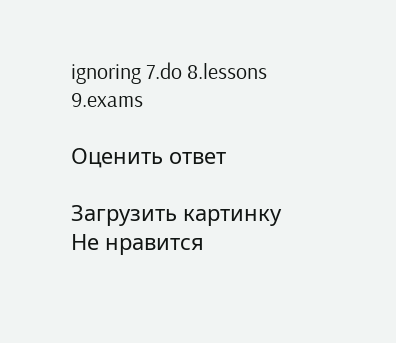ignoring 7.do 8.lessons 9.exams

Оценить ответ

Загрузить картинку
Не нравится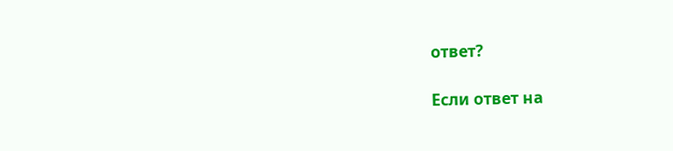ответ?

Если ответ на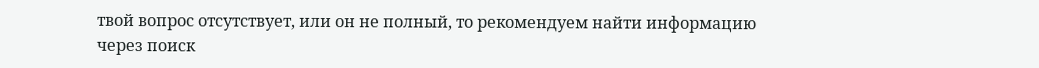твой вопрос отсутствует, или он не полный, то рекомендуем найти информацию через поиск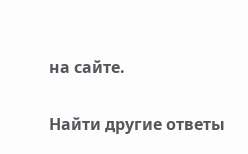на сайте.

Найти другие ответы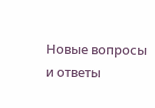Новые вопросы и ответы